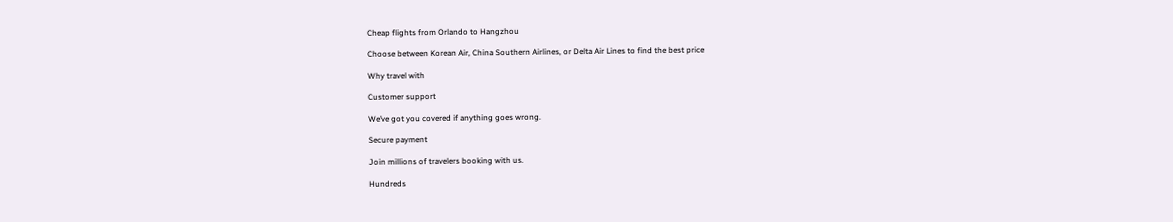Cheap flights from Orlando to Hangzhou

Choose between Korean Air, China Southern Airlines, or Delta Air Lines to find the best price

Why travel with

Customer support

We’ve got you covered if anything goes wrong.

Secure payment

Join millions of travelers booking with us.

Hundreds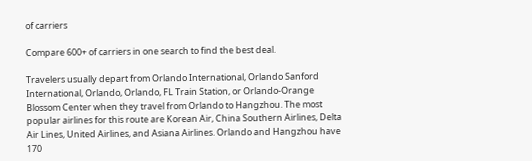of carriers

Compare 600+ of carriers in one search to find the best deal.

Travelers usually depart from Orlando International, Orlando Sanford International, Orlando, Orlando, FL Train Station, or Orlando-Orange Blossom Center when they travel from Orlando to Hangzhou. The most popular airlines for this route are Korean Air, China Southern Airlines, Delta Air Lines, United Airlines, and Asiana Airlines. Orlando and Hangzhou have 170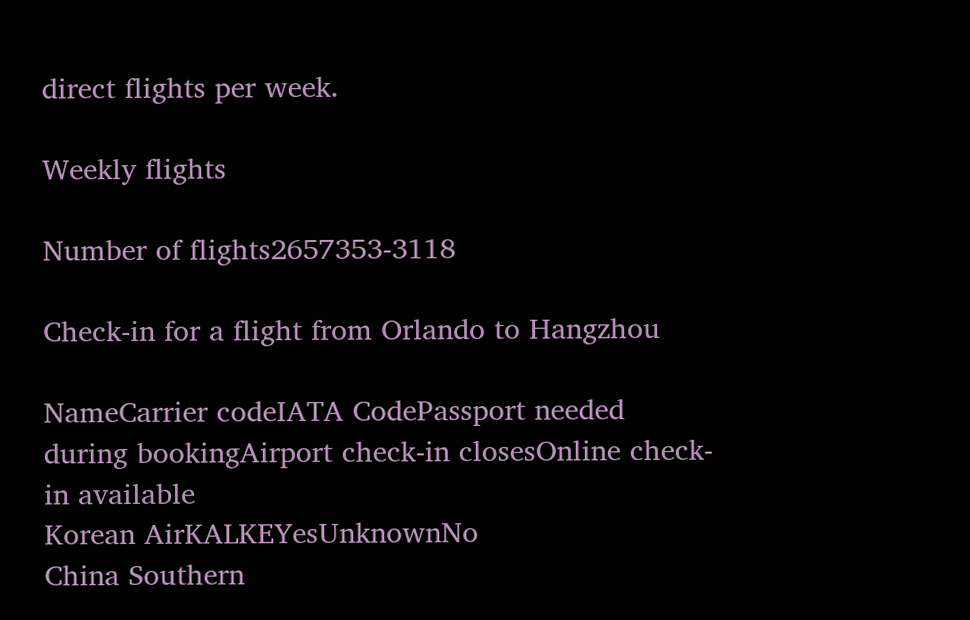direct flights per week.

Weekly flights

Number of flights2657353-3118

Check-in for a flight from Orlando to Hangzhou

NameCarrier codeIATA CodePassport needed during bookingAirport check-in closesOnline check-in available
Korean AirKALKEYesUnknownNo
China Southern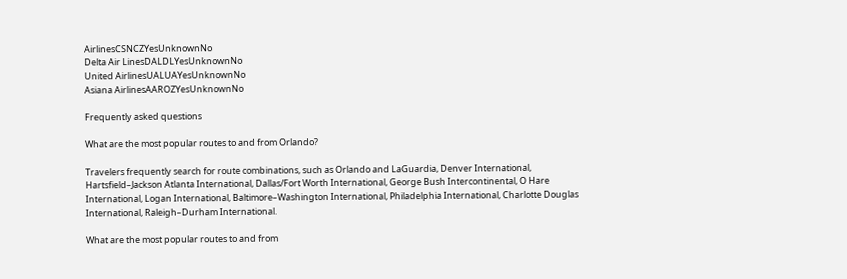AirlinesCSNCZYesUnknownNo
Delta Air LinesDALDLYesUnknownNo
United AirlinesUALUAYesUnknownNo
Asiana AirlinesAAROZYesUnknownNo

Frequently asked questions

What are the most popular routes to and from Orlando?

Travelers frequently search for route combinations, such as Orlando and LaGuardia, Denver International, Hartsfield–Jackson Atlanta International, Dallas/Fort Worth International, George Bush Intercontinental, O Hare International, Logan International, Baltimore–Washington International, Philadelphia International, Charlotte Douglas International, Raleigh–Durham International.

What are the most popular routes to and from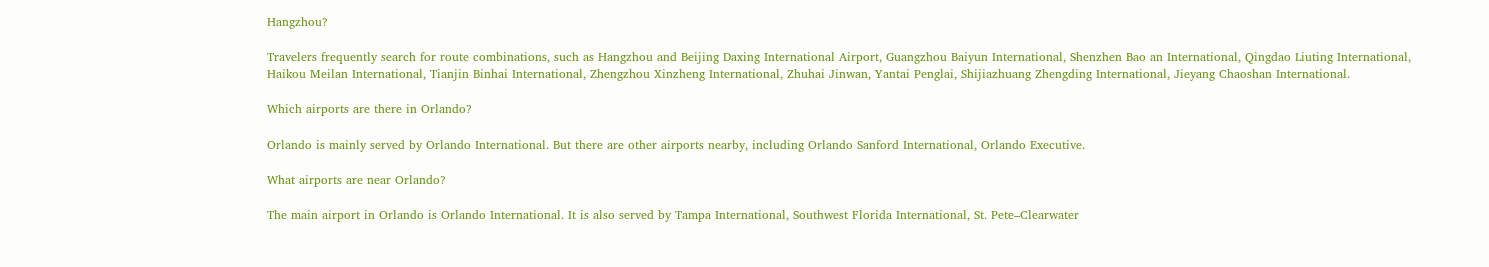Hangzhou?

Travelers frequently search for route combinations, such as Hangzhou and Beijing Daxing International Airport, Guangzhou Baiyun International, Shenzhen Bao an International, Qingdao Liuting International, Haikou Meilan International, Tianjin Binhai International, Zhengzhou Xinzheng International, Zhuhai Jinwan, Yantai Penglai, Shijiazhuang Zhengding International, Jieyang Chaoshan International.

Which airports are there in Orlando?

Orlando is mainly served by Orlando International. But there are other airports nearby, including Orlando Sanford International, Orlando Executive.

What airports are near Orlando?

The main airport in Orlando is Orlando International. It is also served by Tampa International, Southwest Florida International, St. Pete–Clearwater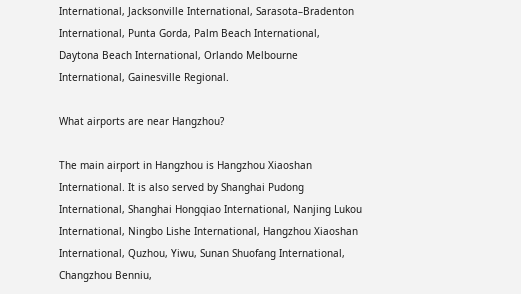International, Jacksonville International, Sarasota–Bradenton International, Punta Gorda, Palm Beach International, Daytona Beach International, Orlando Melbourne International, Gainesville Regional.

What airports are near Hangzhou?

The main airport in Hangzhou is Hangzhou Xiaoshan International. It is also served by Shanghai Pudong International, Shanghai Hongqiao International, Nanjing Lukou International, Ningbo Lishe International, Hangzhou Xiaoshan International, Quzhou, Yiwu, Sunan Shuofang International, Changzhou Benniu,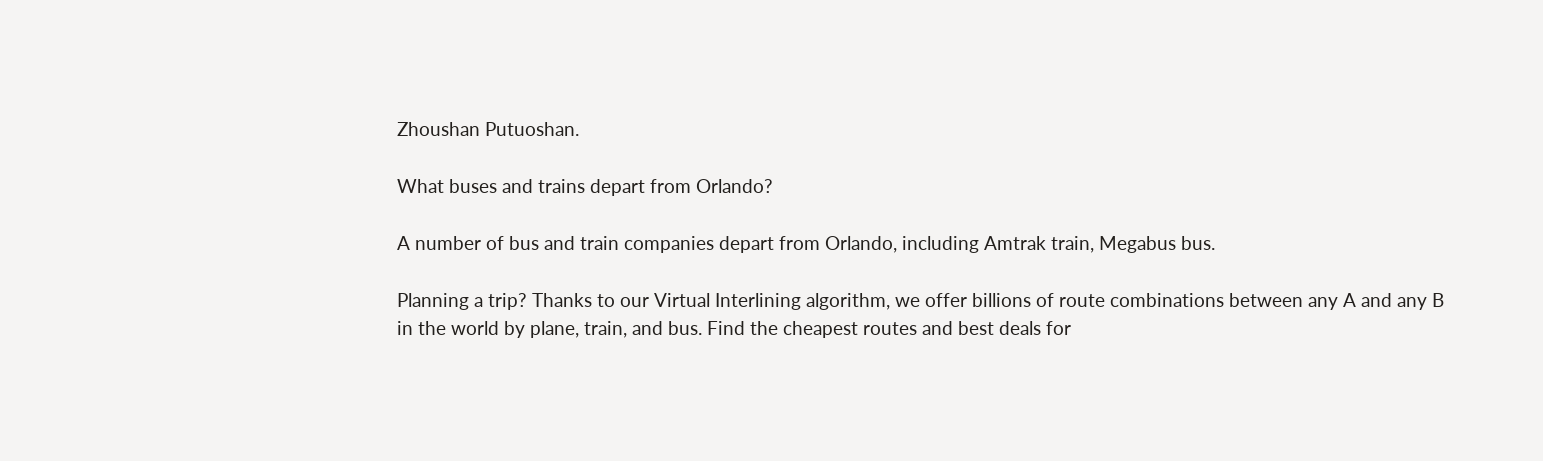Zhoushan Putuoshan.

What buses and trains depart from Orlando?

A number of bus and train companies depart from Orlando, including Amtrak train, Megabus bus.

Planning a trip? Thanks to our Virtual Interlining algorithm, we offer billions of route combinations between any A and any B in the world by plane, train, and bus. Find the cheapest routes and best deals for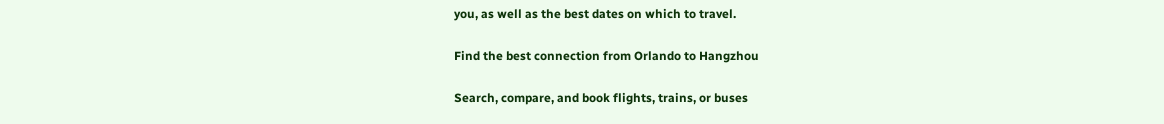you, as well as the best dates on which to travel.

Find the best connection from Orlando to Hangzhou

Search, compare, and book flights, trains, or buses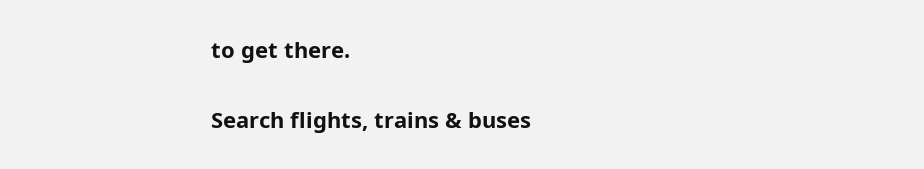to get there.

Search flights, trains & buses